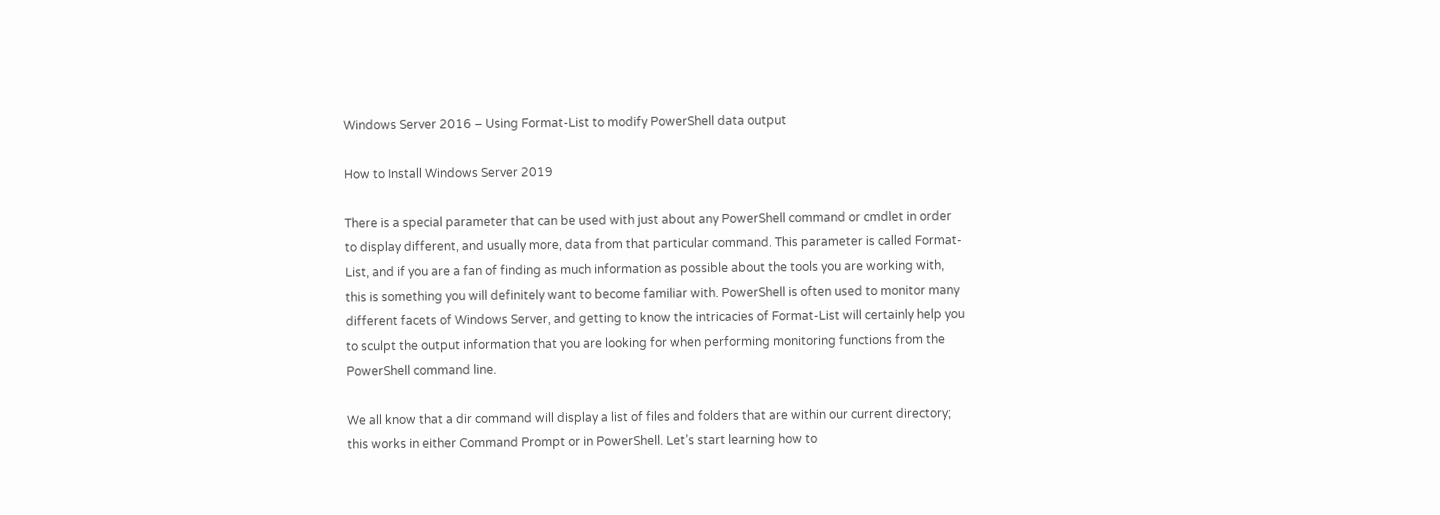Windows Server 2016 – Using Format-List to modify PowerShell data output

How to Install Windows Server 2019

There is a special parameter that can be used with just about any PowerShell command or cmdlet in order to display different, and usually more, data from that particular command. This parameter is called Format-List, and if you are a fan of finding as much information as possible about the tools you are working with, this is something you will definitely want to become familiar with. PowerShell is often used to monitor many different facets of Windows Server, and getting to know the intricacies of Format-List will certainly help you to sculpt the output information that you are looking for when performing monitoring functions from the PowerShell command line.

We all know that a dir command will display a list of files and folders that are within our current directory; this works in either Command Prompt or in PowerShell. Let’s start learning how to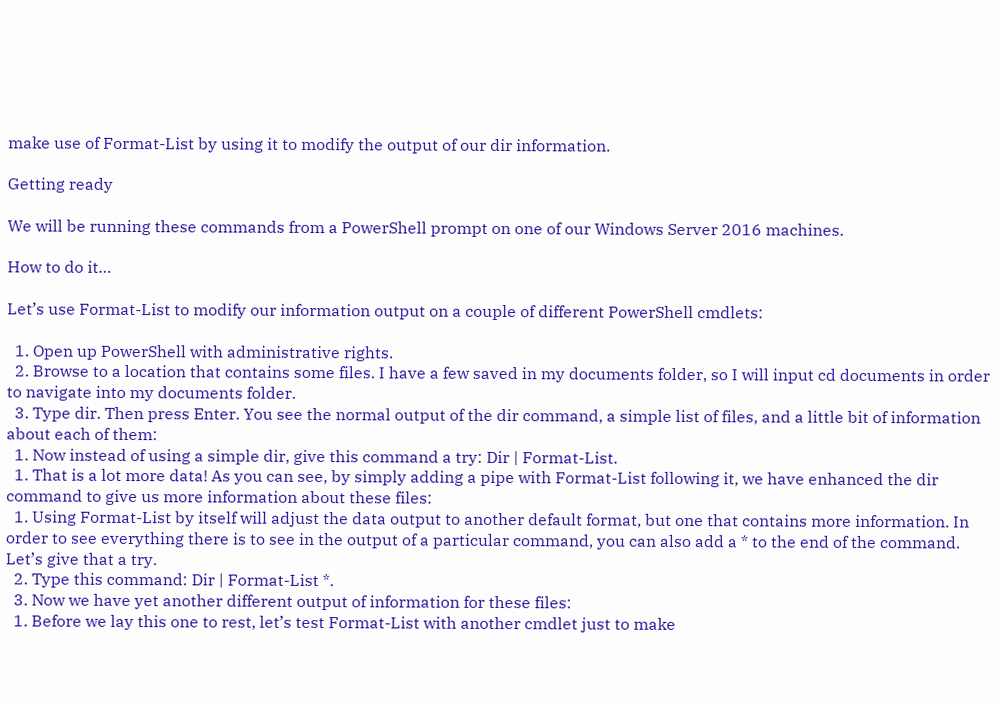make use of Format-List by using it to modify the output of our dir information.

Getting ready

We will be running these commands from a PowerShell prompt on one of our Windows Server 2016 machines.

How to do it…

Let’s use Format-List to modify our information output on a couple of different PowerShell cmdlets:

  1. Open up PowerShell with administrative rights.
  2. Browse to a location that contains some files. I have a few saved in my documents folder, so I will input cd documents in order to navigate into my documents folder.
  3. Type dir. Then press Enter. You see the normal output of the dir command, a simple list of files, and a little bit of information about each of them:
  1. Now instead of using a simple dir, give this command a try: Dir | Format-List.
  1. That is a lot more data! As you can see, by simply adding a pipe with Format-List following it, we have enhanced the dir command to give us more information about these files:
  1. Using Format-List by itself will adjust the data output to another default format, but one that contains more information. In order to see everything there is to see in the output of a particular command, you can also add a * to the end of the command. Let’s give that a try.
  2. Type this command: Dir | Format-List *.
  3. Now we have yet another different output of information for these files:
  1. Before we lay this one to rest, let’s test Format-List with another cmdlet just to make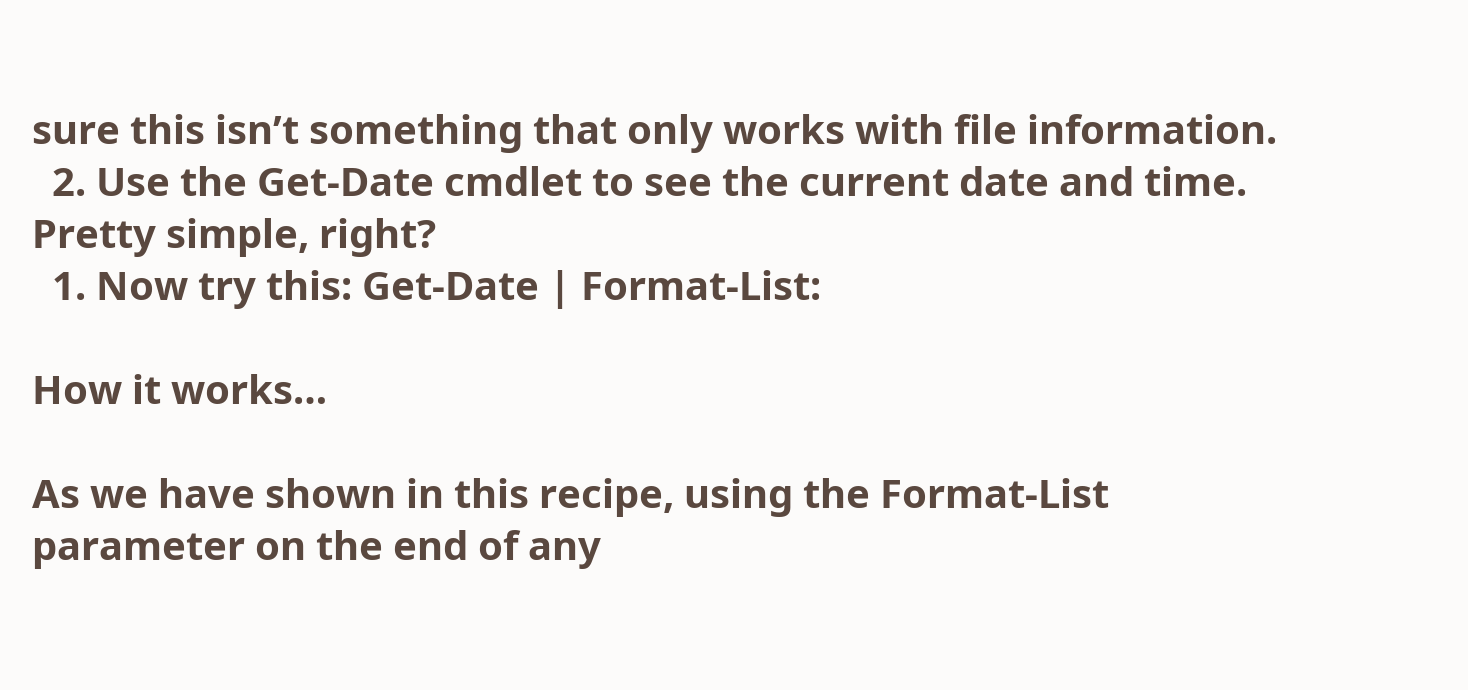sure this isn’t something that only works with file information.
  2. Use the Get-Date cmdlet to see the current date and time. Pretty simple, right?
  1. Now try this: Get-Date | Format-List:

How it works…

As we have shown in this recipe, using the Format-List parameter on the end of any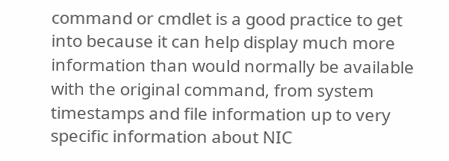command or cmdlet is a good practice to get into because it can help display much more information than would normally be available with the original command, from system timestamps and file information up to very specific information about NIC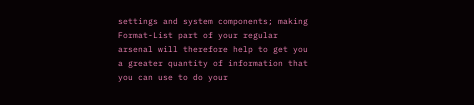settings and system components; making Format-List part of your regular arsenal will therefore help to get you a greater quantity of information that you can use to do your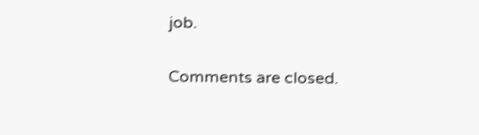job.

Comments are closed.